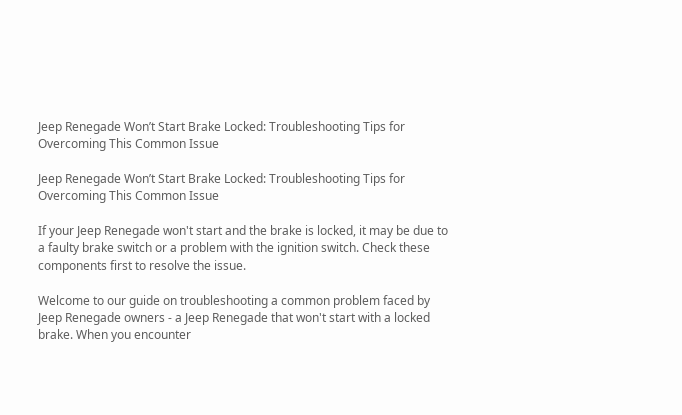Jeep Renegade Won’t Start Brake Locked: Troubleshooting Tips for Overcoming This Common Issue

Jeep Renegade Won’t Start Brake Locked: Troubleshooting Tips for Overcoming This Common Issue

If your Jeep Renegade won't start and the brake is locked, it may be due to a faulty brake switch or a problem with the ignition switch. Check these components first to resolve the issue.

Welcome to our guide on troubleshooting a common problem faced by Jeep Renegade owners - a Jeep Renegade that won't start with a locked brake. When you encounter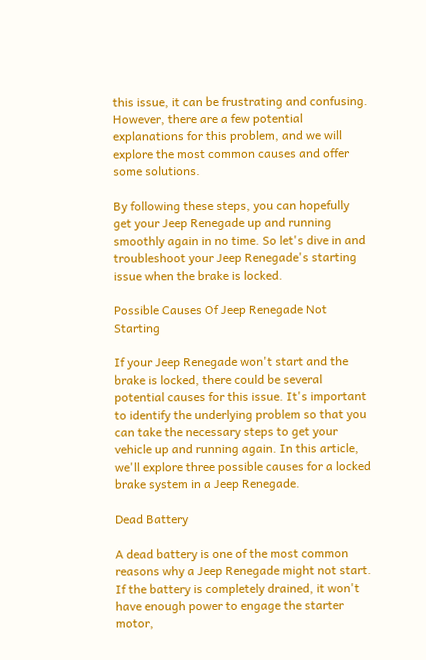this issue, it can be frustrating and confusing. However, there are a few potential explanations for this problem, and we will explore the most common causes and offer some solutions.

By following these steps, you can hopefully get your Jeep Renegade up and running smoothly again in no time. So let's dive in and troubleshoot your Jeep Renegade's starting issue when the brake is locked.

Possible Causes Of Jeep Renegade Not Starting

If your Jeep Renegade won't start and the brake is locked, there could be several potential causes for this issue. It's important to identify the underlying problem so that you can take the necessary steps to get your vehicle up and running again. In this article, we'll explore three possible causes for a locked brake system in a Jeep Renegade.

Dead Battery

A dead battery is one of the most common reasons why a Jeep Renegade might not start. If the battery is completely drained, it won't have enough power to engage the starter motor,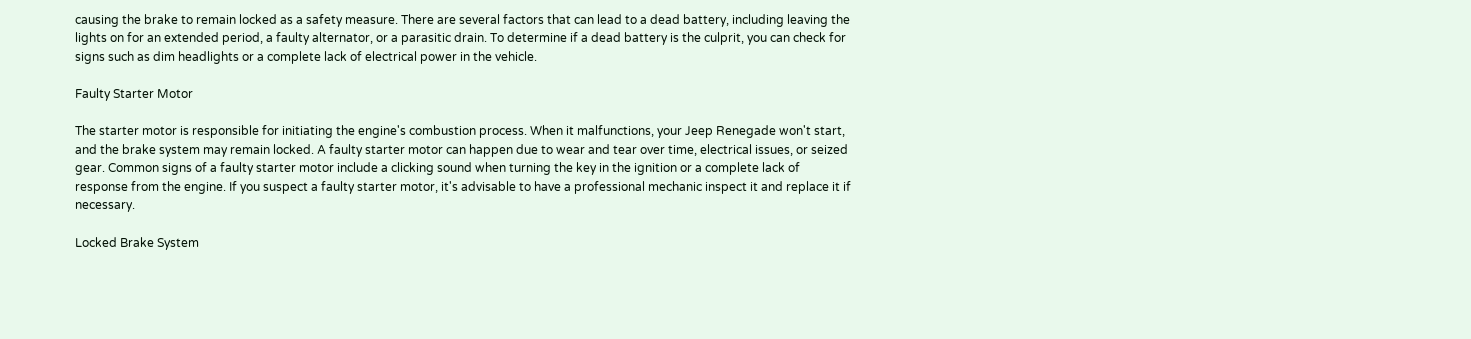causing the brake to remain locked as a safety measure. There are several factors that can lead to a dead battery, including leaving the lights on for an extended period, a faulty alternator, or a parasitic drain. To determine if a dead battery is the culprit, you can check for signs such as dim headlights or a complete lack of electrical power in the vehicle.

Faulty Starter Motor

The starter motor is responsible for initiating the engine's combustion process. When it malfunctions, your Jeep Renegade won't start, and the brake system may remain locked. A faulty starter motor can happen due to wear and tear over time, electrical issues, or seized gear. Common signs of a faulty starter motor include a clicking sound when turning the key in the ignition or a complete lack of response from the engine. If you suspect a faulty starter motor, it's advisable to have a professional mechanic inspect it and replace it if necessary.

Locked Brake System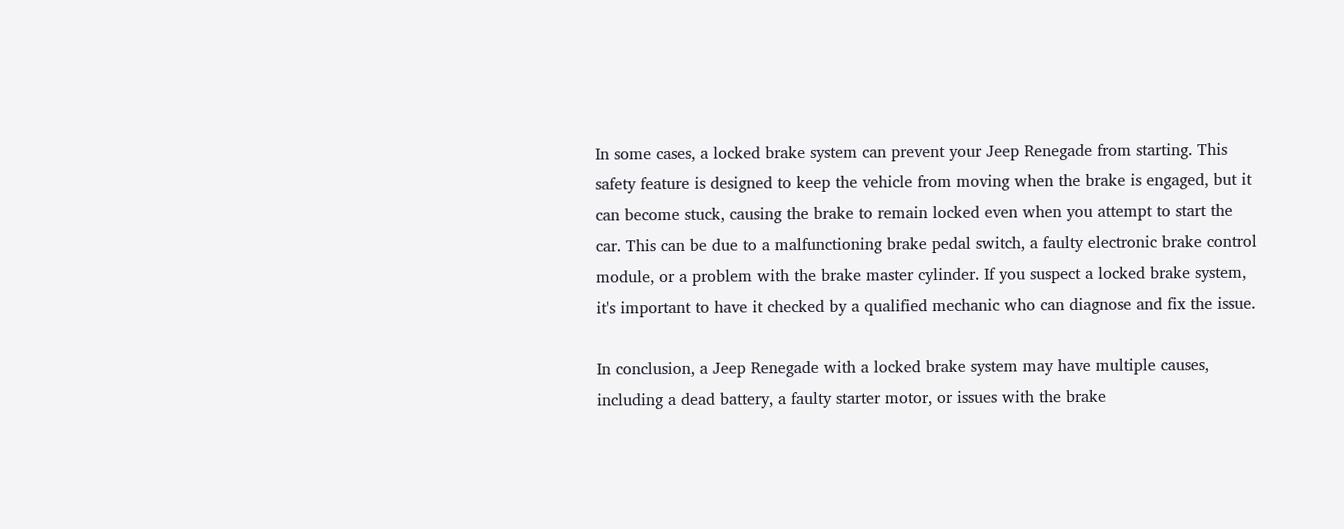In some cases, a locked brake system can prevent your Jeep Renegade from starting. This safety feature is designed to keep the vehicle from moving when the brake is engaged, but it can become stuck, causing the brake to remain locked even when you attempt to start the car. This can be due to a malfunctioning brake pedal switch, a faulty electronic brake control module, or a problem with the brake master cylinder. If you suspect a locked brake system, it's important to have it checked by a qualified mechanic who can diagnose and fix the issue.

In conclusion, a Jeep Renegade with a locked brake system may have multiple causes, including a dead battery, a faulty starter motor, or issues with the brake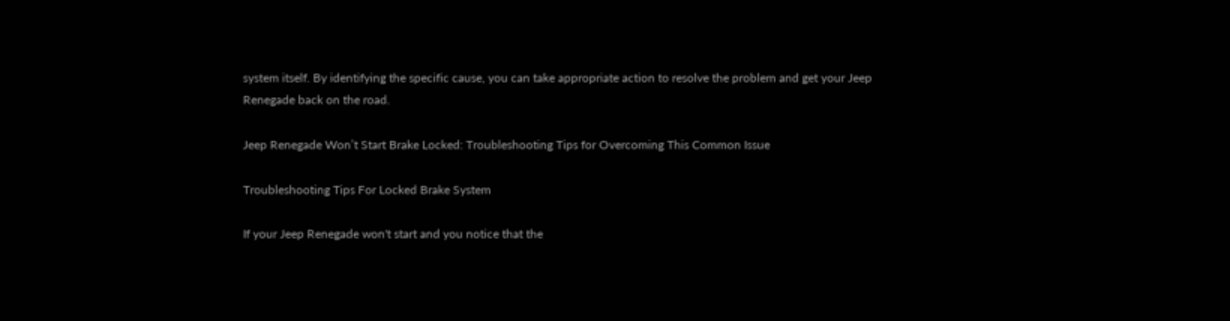system itself. By identifying the specific cause, you can take appropriate action to resolve the problem and get your Jeep Renegade back on the road.

Jeep Renegade Won’t Start Brake Locked: Troubleshooting Tips for Overcoming This Common Issue

Troubleshooting Tips For Locked Brake System

If your Jeep Renegade won't start and you notice that the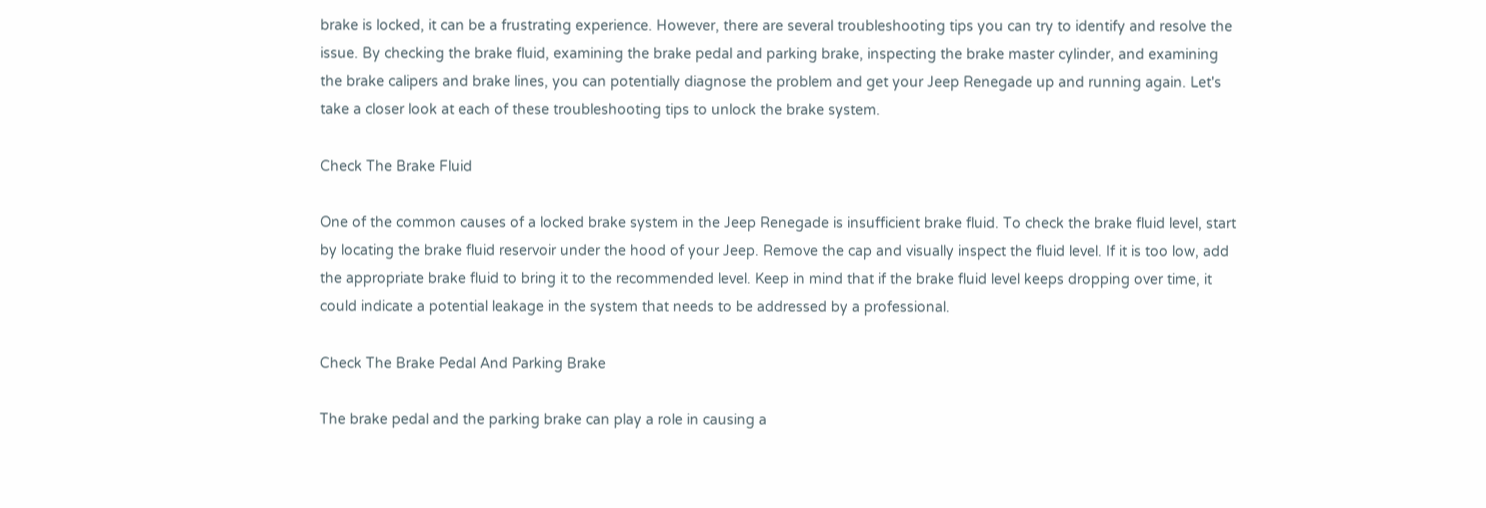brake is locked, it can be a frustrating experience. However, there are several troubleshooting tips you can try to identify and resolve the issue. By checking the brake fluid, examining the brake pedal and parking brake, inspecting the brake master cylinder, and examining the brake calipers and brake lines, you can potentially diagnose the problem and get your Jeep Renegade up and running again. Let's take a closer look at each of these troubleshooting tips to unlock the brake system.

Check The Brake Fluid

One of the common causes of a locked brake system in the Jeep Renegade is insufficient brake fluid. To check the brake fluid level, start by locating the brake fluid reservoir under the hood of your Jeep. Remove the cap and visually inspect the fluid level. If it is too low, add the appropriate brake fluid to bring it to the recommended level. Keep in mind that if the brake fluid level keeps dropping over time, it could indicate a potential leakage in the system that needs to be addressed by a professional.

Check The Brake Pedal And Parking Brake

The brake pedal and the parking brake can play a role in causing a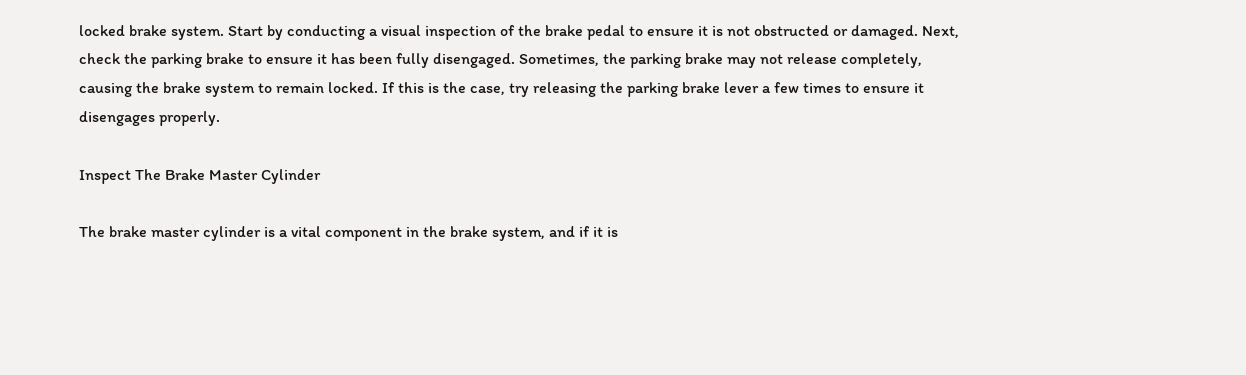locked brake system. Start by conducting a visual inspection of the brake pedal to ensure it is not obstructed or damaged. Next, check the parking brake to ensure it has been fully disengaged. Sometimes, the parking brake may not release completely, causing the brake system to remain locked. If this is the case, try releasing the parking brake lever a few times to ensure it disengages properly.

Inspect The Brake Master Cylinder

The brake master cylinder is a vital component in the brake system, and if it is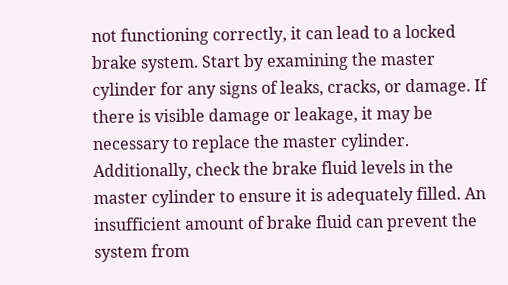not functioning correctly, it can lead to a locked brake system. Start by examining the master cylinder for any signs of leaks, cracks, or damage. If there is visible damage or leakage, it may be necessary to replace the master cylinder. Additionally, check the brake fluid levels in the master cylinder to ensure it is adequately filled. An insufficient amount of brake fluid can prevent the system from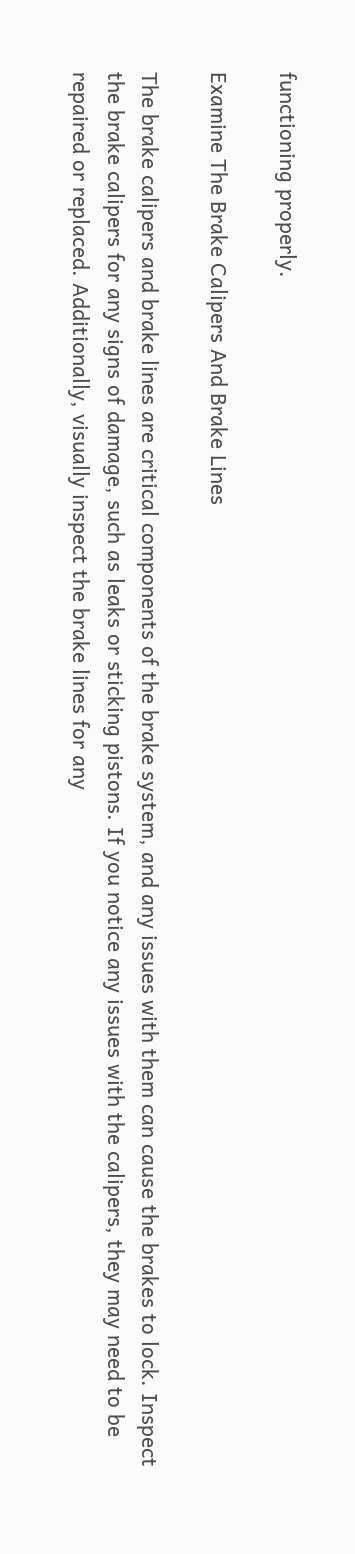functioning properly.

Examine The Brake Calipers And Brake Lines

The brake calipers and brake lines are critical components of the brake system, and any issues with them can cause the brakes to lock. Inspect the brake calipers for any signs of damage, such as leaks or sticking pistons. If you notice any issues with the calipers, they may need to be repaired or replaced. Additionally, visually inspect the brake lines for any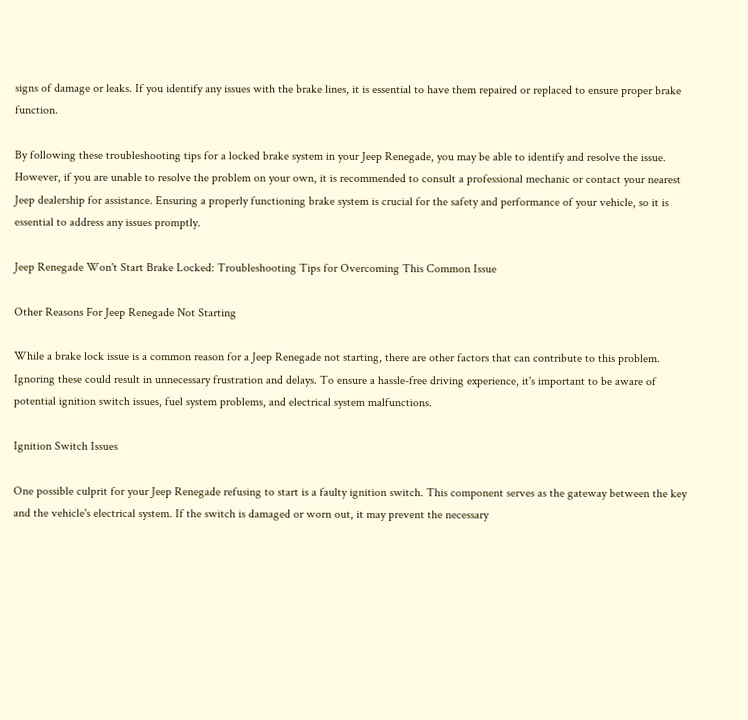signs of damage or leaks. If you identify any issues with the brake lines, it is essential to have them repaired or replaced to ensure proper brake function.

By following these troubleshooting tips for a locked brake system in your Jeep Renegade, you may be able to identify and resolve the issue. However, if you are unable to resolve the problem on your own, it is recommended to consult a professional mechanic or contact your nearest Jeep dealership for assistance. Ensuring a properly functioning brake system is crucial for the safety and performance of your vehicle, so it is essential to address any issues promptly.

Jeep Renegade Won't Start Brake Locked: Troubleshooting Tips for Overcoming This Common Issue

Other Reasons For Jeep Renegade Not Starting

While a brake lock issue is a common reason for a Jeep Renegade not starting, there are other factors that can contribute to this problem. Ignoring these could result in unnecessary frustration and delays. To ensure a hassle-free driving experience, it's important to be aware of potential ignition switch issues, fuel system problems, and electrical system malfunctions.

Ignition Switch Issues

One possible culprit for your Jeep Renegade refusing to start is a faulty ignition switch. This component serves as the gateway between the key and the vehicle's electrical system. If the switch is damaged or worn out, it may prevent the necessary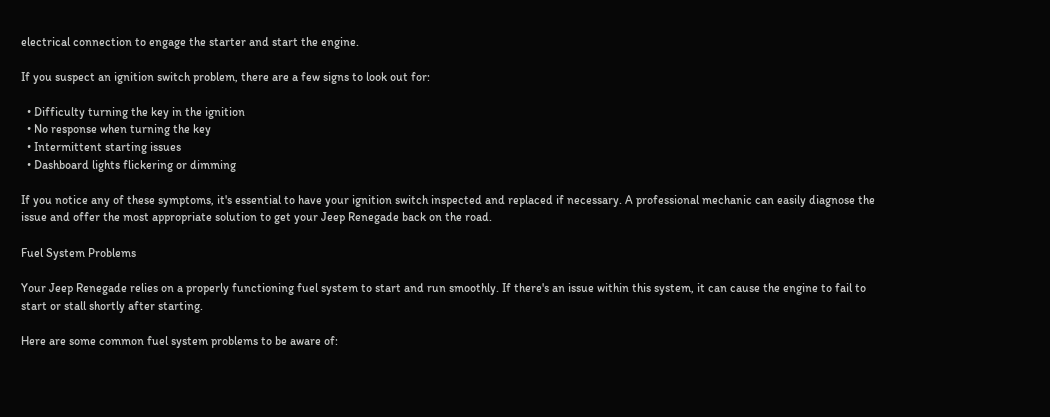electrical connection to engage the starter and start the engine.

If you suspect an ignition switch problem, there are a few signs to look out for:

  • Difficulty turning the key in the ignition
  • No response when turning the key
  • Intermittent starting issues
  • Dashboard lights flickering or dimming

If you notice any of these symptoms, it's essential to have your ignition switch inspected and replaced if necessary. A professional mechanic can easily diagnose the issue and offer the most appropriate solution to get your Jeep Renegade back on the road.

Fuel System Problems

Your Jeep Renegade relies on a properly functioning fuel system to start and run smoothly. If there's an issue within this system, it can cause the engine to fail to start or stall shortly after starting.

Here are some common fuel system problems to be aware of: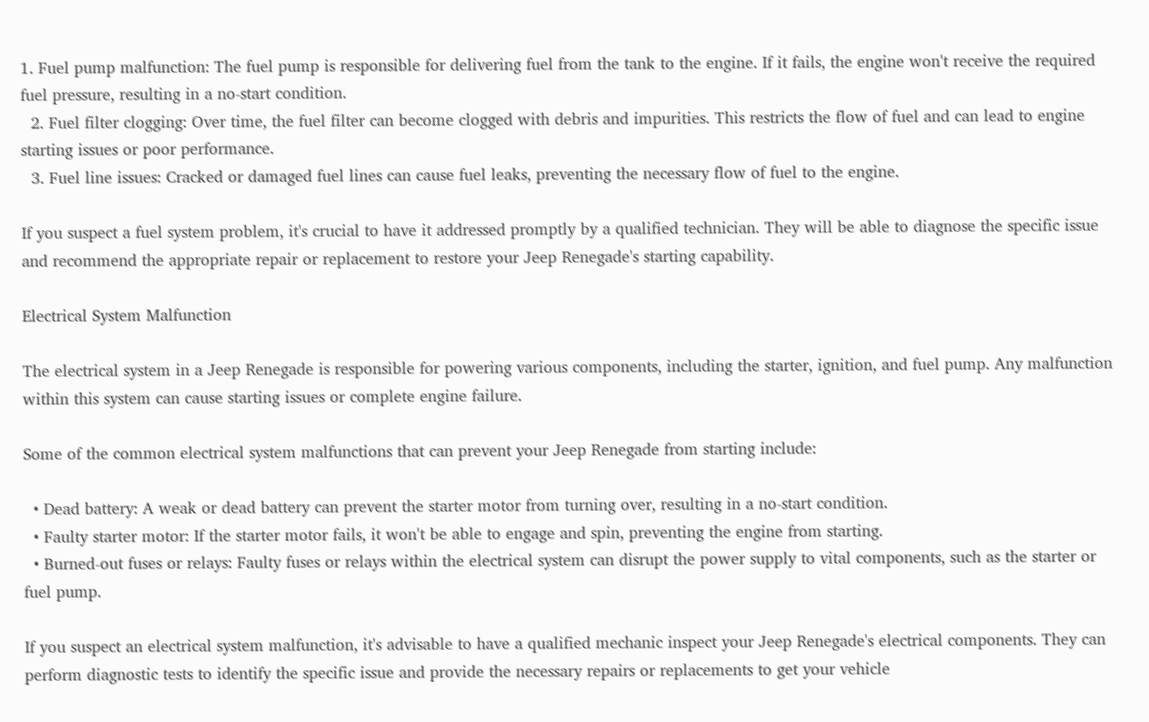1. Fuel pump malfunction: The fuel pump is responsible for delivering fuel from the tank to the engine. If it fails, the engine won't receive the required fuel pressure, resulting in a no-start condition.
  2. Fuel filter clogging: Over time, the fuel filter can become clogged with debris and impurities. This restricts the flow of fuel and can lead to engine starting issues or poor performance.
  3. Fuel line issues: Cracked or damaged fuel lines can cause fuel leaks, preventing the necessary flow of fuel to the engine.

If you suspect a fuel system problem, it's crucial to have it addressed promptly by a qualified technician. They will be able to diagnose the specific issue and recommend the appropriate repair or replacement to restore your Jeep Renegade's starting capability.

Electrical System Malfunction

The electrical system in a Jeep Renegade is responsible for powering various components, including the starter, ignition, and fuel pump. Any malfunction within this system can cause starting issues or complete engine failure.

Some of the common electrical system malfunctions that can prevent your Jeep Renegade from starting include:

  • Dead battery: A weak or dead battery can prevent the starter motor from turning over, resulting in a no-start condition.
  • Faulty starter motor: If the starter motor fails, it won't be able to engage and spin, preventing the engine from starting.
  • Burned-out fuses or relays: Faulty fuses or relays within the electrical system can disrupt the power supply to vital components, such as the starter or fuel pump.

If you suspect an electrical system malfunction, it's advisable to have a qualified mechanic inspect your Jeep Renegade's electrical components. They can perform diagnostic tests to identify the specific issue and provide the necessary repairs or replacements to get your vehicle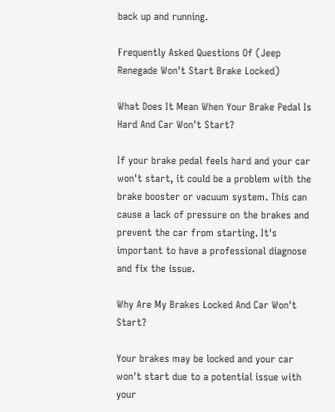back up and running.

Frequently Asked Questions Of (Jeep Renegade Won't Start Brake Locked)

What Does It Mean When Your Brake Pedal Is Hard And Car Won't Start?

If your brake pedal feels hard and your car won't start, it could be a problem with the brake booster or vacuum system. This can cause a lack of pressure on the brakes and prevent the car from starting. It's important to have a professional diagnose and fix the issue.

Why Are My Brakes Locked And Car Won't Start?

Your brakes may be locked and your car won't start due to a potential issue with your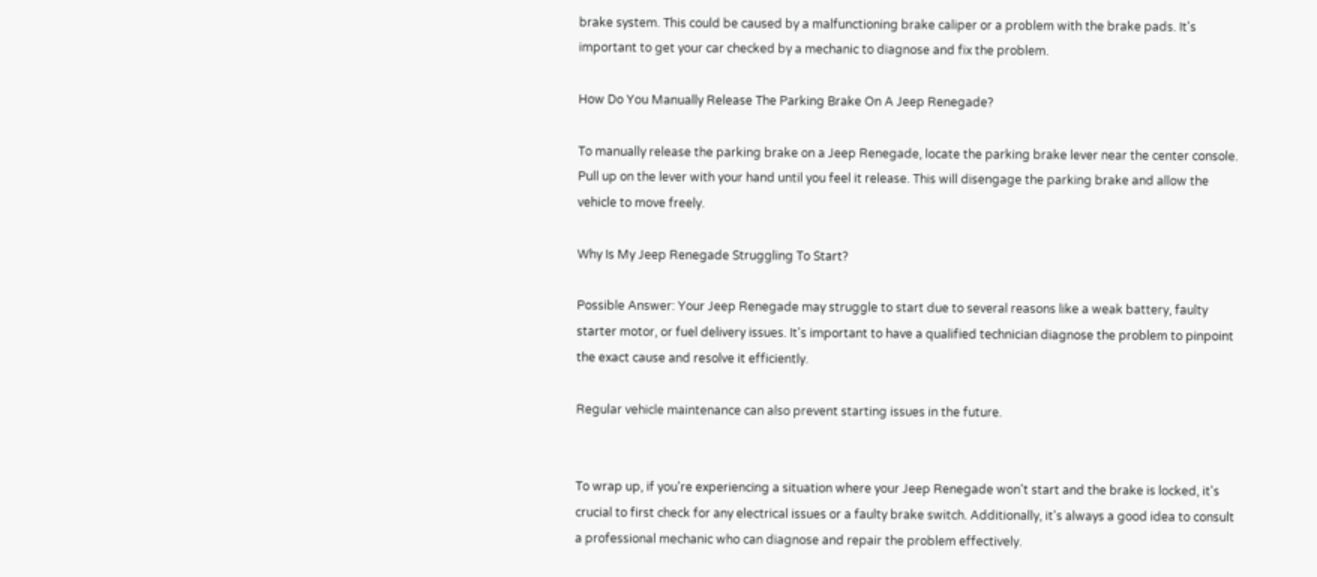brake system. This could be caused by a malfunctioning brake caliper or a problem with the brake pads. It's important to get your car checked by a mechanic to diagnose and fix the problem.

How Do You Manually Release The Parking Brake On A Jeep Renegade?

To manually release the parking brake on a Jeep Renegade, locate the parking brake lever near the center console. Pull up on the lever with your hand until you feel it release. This will disengage the parking brake and allow the vehicle to move freely.

Why Is My Jeep Renegade Struggling To Start?

Possible Answer: Your Jeep Renegade may struggle to start due to several reasons like a weak battery, faulty starter motor, or fuel delivery issues. It's important to have a qualified technician diagnose the problem to pinpoint the exact cause and resolve it efficiently.

Regular vehicle maintenance can also prevent starting issues in the future.


To wrap up, if you're experiencing a situation where your Jeep Renegade won't start and the brake is locked, it's crucial to first check for any electrical issues or a faulty brake switch. Additionally, it's always a good idea to consult a professional mechanic who can diagnose and repair the problem effectively.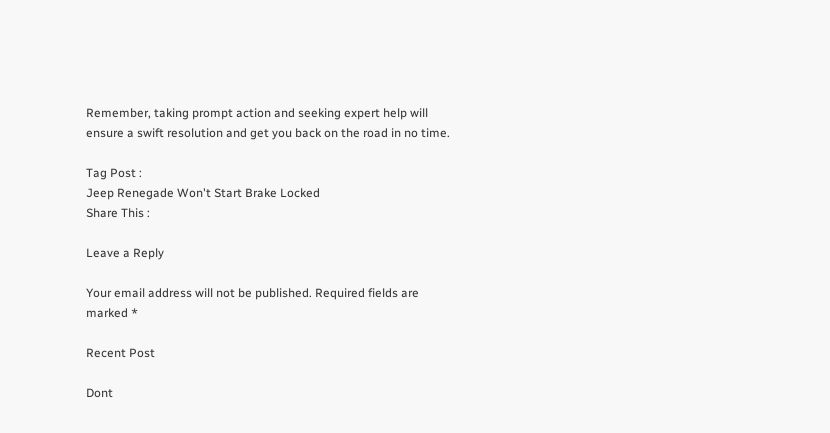Remember, taking prompt action and seeking expert help will ensure a swift resolution and get you back on the road in no time.

Tag Post :
Jeep Renegade Won't Start Brake Locked
Share This :

Leave a Reply

Your email address will not be published. Required fields are marked *

Recent Post

Dont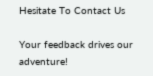Hesitate To Contact Us

Your feedback drives our adventure!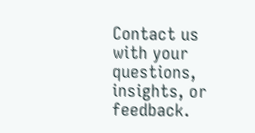Contact us with your questions, insights, or feedback.